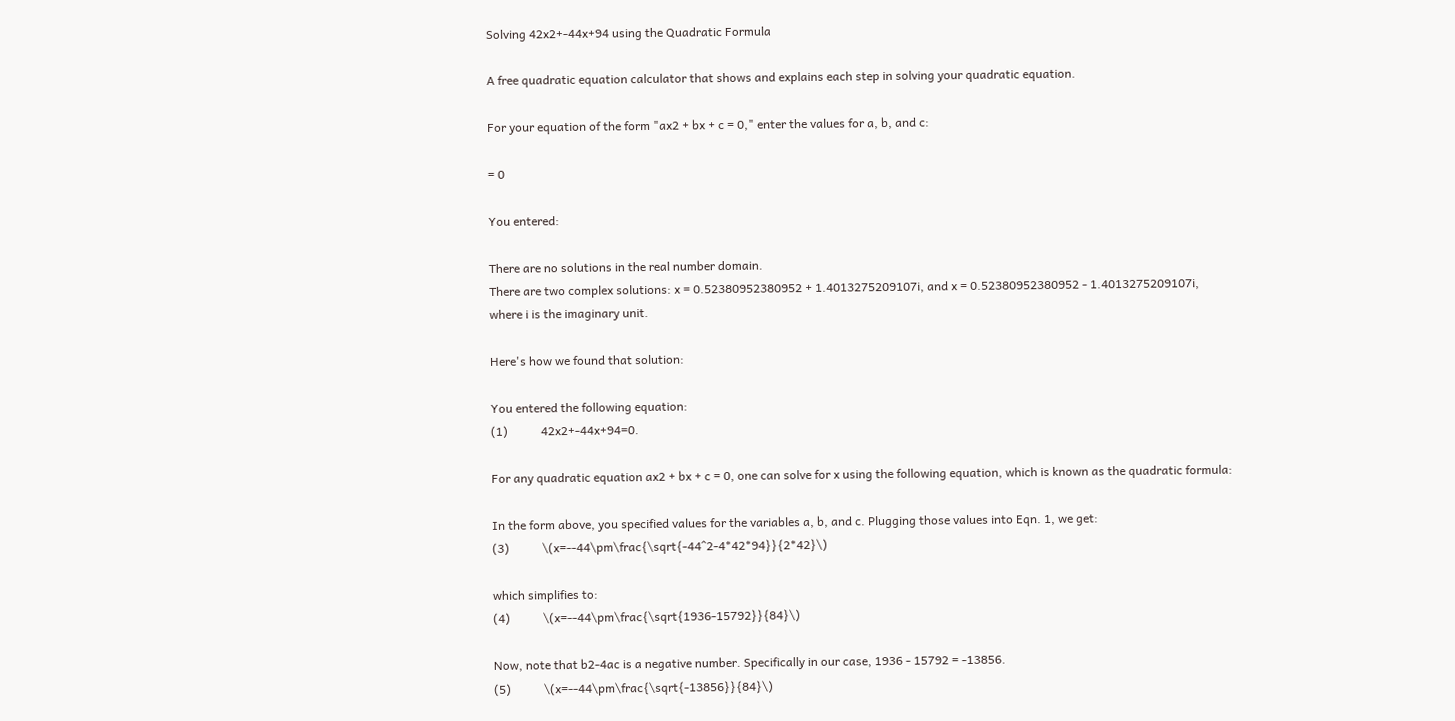Solving 42x2+-44x+94 using the Quadratic Formula

A free quadratic equation calculator that shows and explains each step in solving your quadratic equation.

For your equation of the form "ax2 + bx + c = 0," enter the values for a, b, and c:

= 0

You entered:

There are no solutions in the real number domain.
There are two complex solutions: x = 0.52380952380952 + 1.4013275209107i, and x = 0.52380952380952 - 1.4013275209107i,
where i is the imaginary unit.

Here's how we found that solution:

You entered the following equation:
(1)           42x2+-44x+94=0.

For any quadratic equation ax2 + bx + c = 0, one can solve for x using the following equation, which is known as the quadratic formula:

In the form above, you specified values for the variables a, b, and c. Plugging those values into Eqn. 1, we get:
(3)           \(x=--44\pm\frac{\sqrt{-44^2-4*42*94}}{2*42}\)

which simplifies to:
(4)           \(x=--44\pm\frac{\sqrt{1936-15792}}{84}\)

Now, note that b2-4ac is a negative number. Specifically in our case, 1936 - 15792 = -13856.
(5)           \(x=--44\pm\frac{\sqrt{-13856}}{84}\)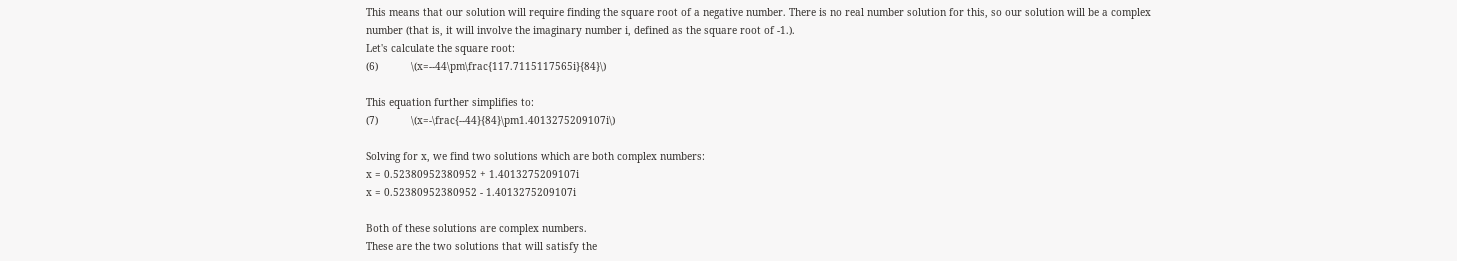This means that our solution will require finding the square root of a negative number. There is no real number solution for this, so our solution will be a complex number (that is, it will involve the imaginary number i, defined as the square root of -1.).
Let's calculate the square root:
(6)           \(x=--44\pm\frac{117.7115117565i}{84}\)

This equation further simplifies to:
(7)           \(x=-\frac{--44}{84}\pm1.4013275209107i\)

Solving for x, we find two solutions which are both complex numbers:
x = 0.52380952380952 + 1.4013275209107i
x = 0.52380952380952 - 1.4013275209107i

Both of these solutions are complex numbers.
These are the two solutions that will satisfy the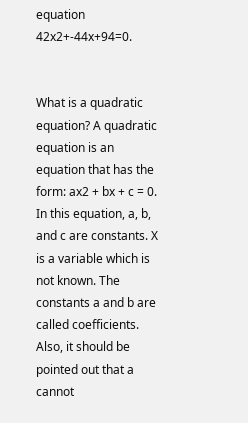equation 42x2+-44x+94=0.


What is a quadratic equation? A quadratic equation is an equation that has the form: ax2 + bx + c = 0. In this equation, a, b, and c are constants. X is a variable which is not known. The constants a and b are called coefficients. Also, it should be pointed out that a cannot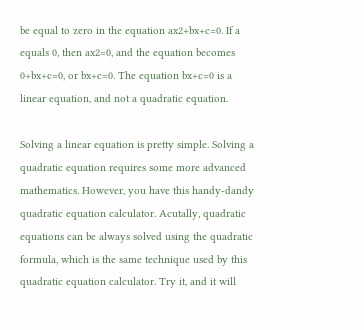be equal to zero in the equation ax2+bx+c=0. If a equals 0, then ax2=0, and the equation becomes 0+bx+c=0, or bx+c=0. The equation bx+c=0 is a linear equation, and not a quadratic equation.

Solving a linear equation is pretty simple. Solving a quadratic equation requires some more advanced mathematics. However, you have this handy-dandy quadratic equation calculator. Acutally, quadratic equations can be always solved using the quadratic formula, which is the same technique used by this quadratic equation calculator. Try it, and it will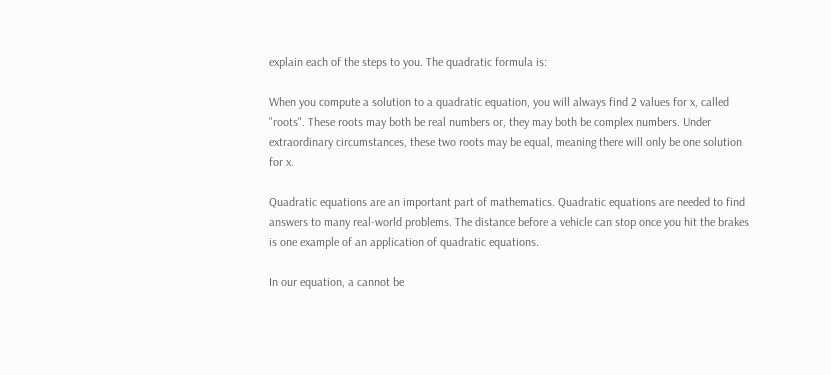explain each of the steps to you. The quadratic formula is:

When you compute a solution to a quadratic equation, you will always find 2 values for x, called "roots". These roots may both be real numbers or, they may both be complex numbers. Under extraordinary circumstances, these two roots may be equal, meaning there will only be one solution for x.

Quadratic equations are an important part of mathematics. Quadratic equations are needed to find answers to many real-world problems. The distance before a vehicle can stop once you hit the brakes is one example of an application of quadratic equations.

In our equation, a cannot be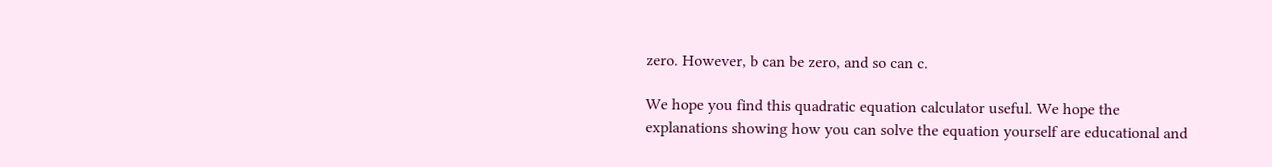zero. However, b can be zero, and so can c.

We hope you find this quadratic equation calculator useful. We hope the explanations showing how you can solve the equation yourself are educational and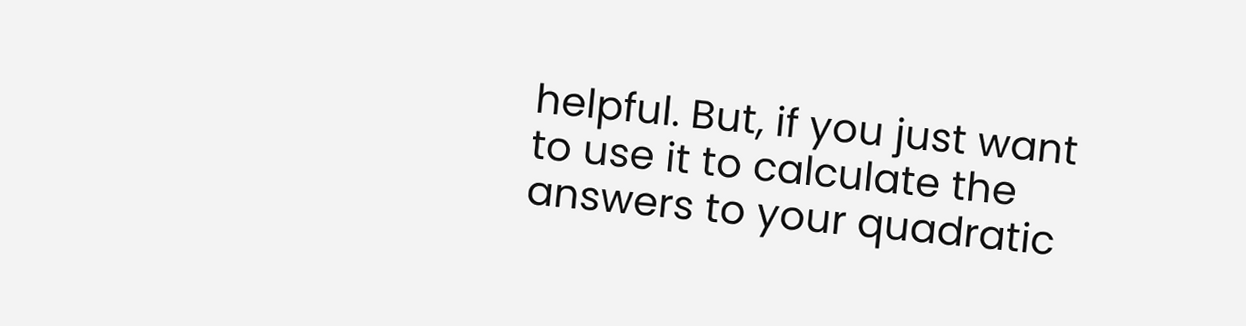helpful. But, if you just want to use it to calculate the answers to your quadratic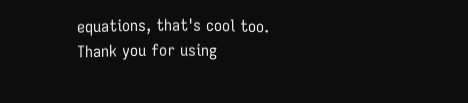equations, that's cool too. Thank you for using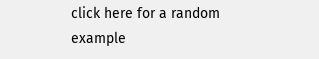click here for a random example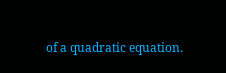of a quadratic equation.